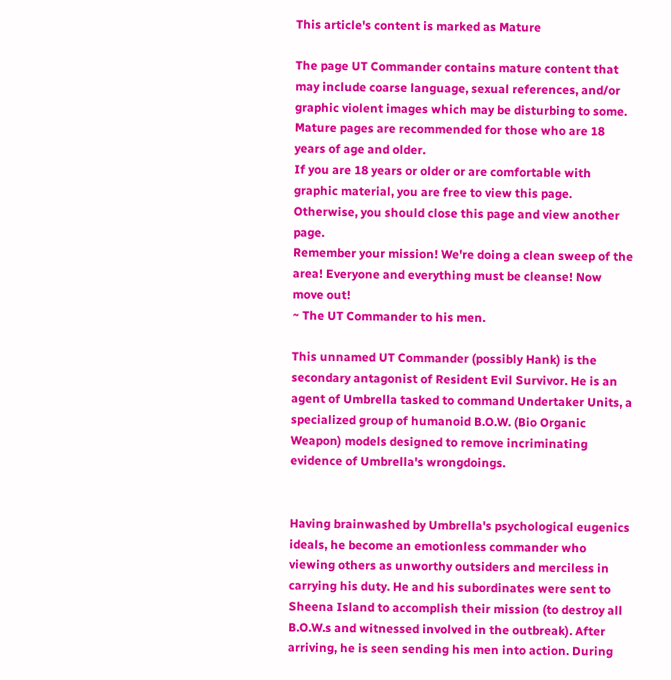This article's content is marked as Mature

The page UT Commander contains mature content that may include coarse language, sexual references, and/or graphic violent images which may be disturbing to some. Mature pages are recommended for those who are 18 years of age and older.
If you are 18 years or older or are comfortable with graphic material, you are free to view this page. Otherwise, you should close this page and view another page.
Remember your mission! We're doing a clean sweep of the area! Everyone and everything must be cleanse! Now move out!
~ The UT Commander to his men.

This unnamed UT Commander (possibly Hank) is the secondary antagonist of Resident Evil Survivor. He is an agent of Umbrella tasked to command Undertaker Units, a specialized group of humanoid B.O.W. (Bio Organic Weapon) models designed to remove incriminating evidence of Umbrella's wrongdoings.


Having brainwashed by Umbrella's psychological eugenics ideals, he become an emotionless commander who viewing others as unworthy outsiders and merciless in carrying his duty. He and his subordinates were sent to Sheena Island to accomplish their mission (to destroy all B.O.W.s and witnessed involved in the outbreak). After arriving, he is seen sending his men into action. During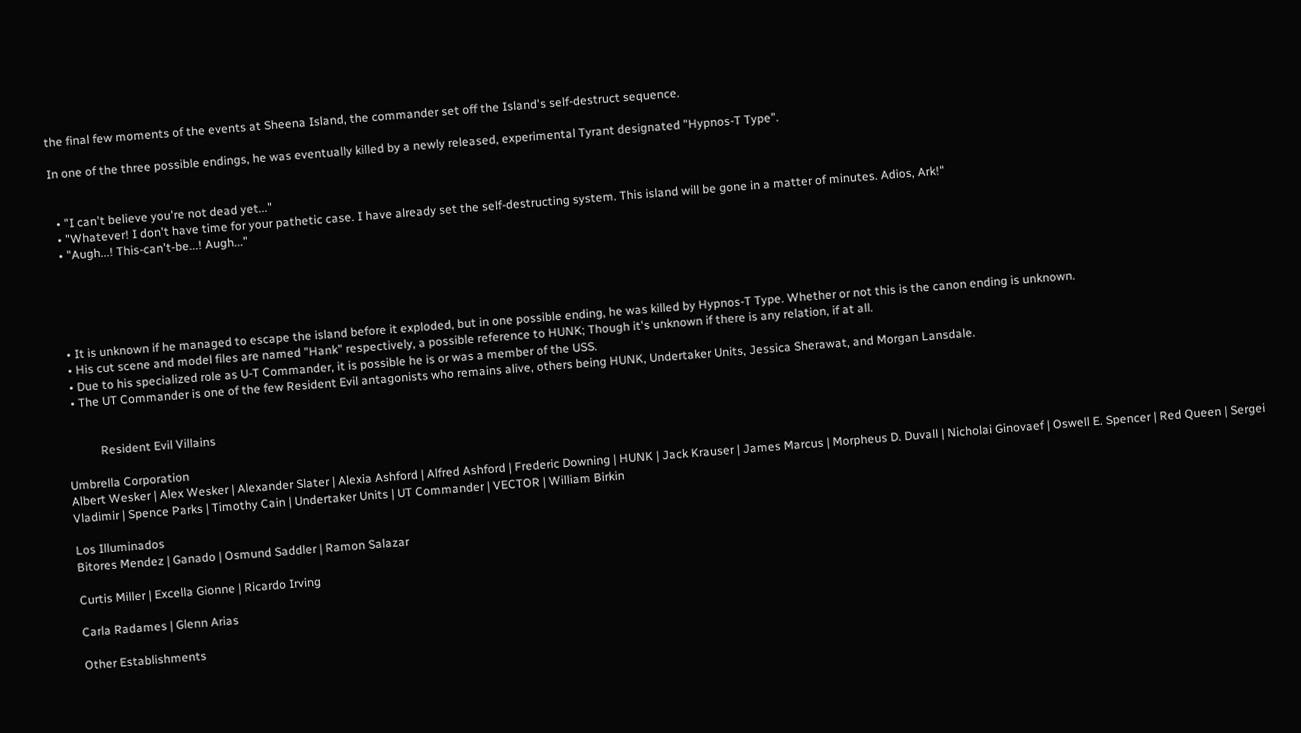the final few moments of the events at Sheena Island, the commander set off the Island's self-destruct sequence.

In one of the three possible endings, he was eventually killed by a newly released, experimental Tyrant designated "Hypnos-T Type".


  • "I can't believe you're not dead yet..."
  • "Whatever! I don't have time for your pathetic case. I have already set the self-destructing system. This island will be gone in a matter of minutes. Adios, Ark!"
  • "Augh...! This-can't-be...! Augh..."





  • It is unknown if he managed to escape the island before it exploded, but in one possible ending, he was killed by Hypnos-T Type. Whether or not this is the canon ending is unknown.
  • His cut scene and model files are named "Hank" respectively, a possible reference to HUNK; Though it's unknown if there is any relation, if at all.
  • Due to his specialized role as U-T Commander, it is possible he is or was a member of the USS.
  • The UT Commander is one of the few Resident Evil antagonists who remains alive, others being HUNK, Undertaker Units, Jessica Sherawat, and Morgan Lansdale.


           Resident Evil Villains

Umbrella Corporation
Albert Wesker | Alex Wesker | Alexander Slater | Alexia Ashford | Alfred Ashford | Frederic Downing | HUNK | Jack Krauser | James Marcus | Morpheus D. Duvall | Nicholai Ginovaef | Oswell E. Spencer | Red Queen | Sergei Vladimir | Spence Parks | Timothy Cain | Undertaker Units | UT Commander | VECTOR | William Birkin

Los Illuminados
Bitores Mendez | Ganado | Osmund Saddler | Ramon Salazar

Curtis Miller | Excella Gionne | Ricardo Irving

Carla Radames | Glenn Arias

Other Establishments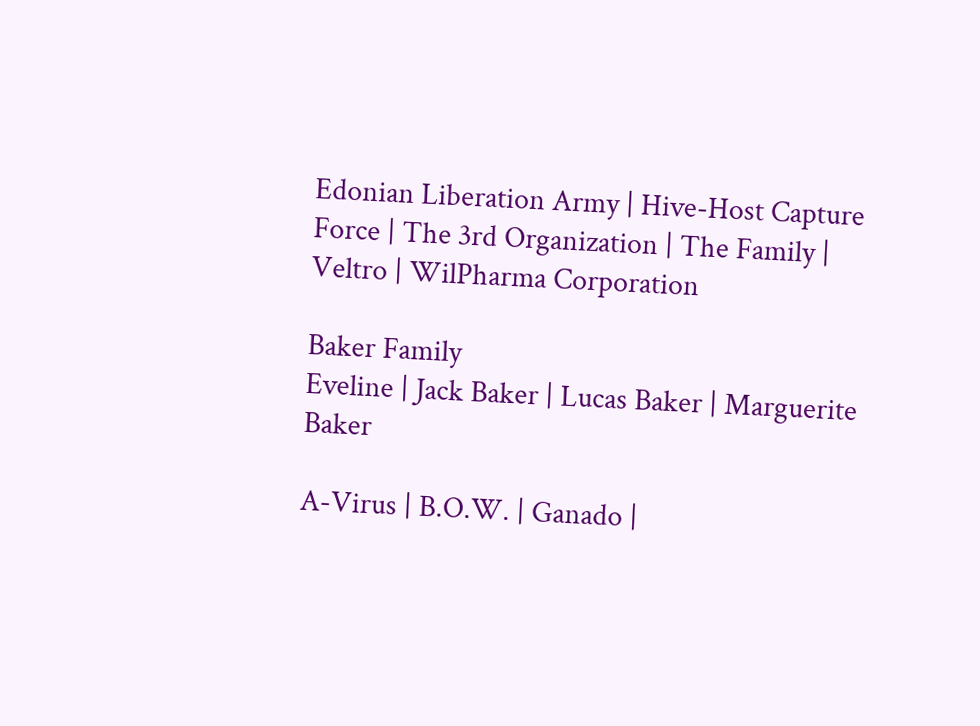Edonian Liberation Army | Hive-Host Capture Force | The 3rd Organization | The Family | Veltro | WilPharma Corporation

Baker Family
Eveline | Jack Baker | Lucas Baker | Marguerite Baker

A-Virus | B.O.W. | Ganado |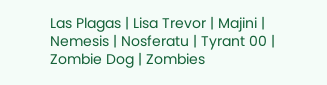Las Plagas | Lisa Trevor | Majini | Nemesis | Nosferatu | Tyrant 00 | Zombie Dog | Zombies